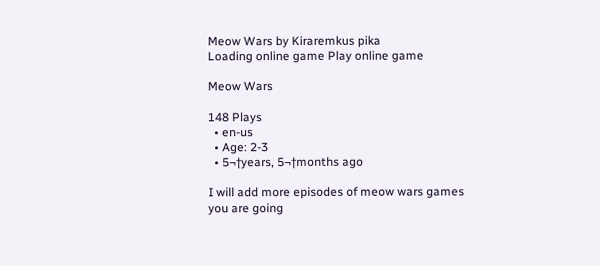Meow Wars by Kiraremkus pika
Loading online game Play online game

Meow Wars

148 Plays
  • en-us
  • Age: 2-3
  • 5¬†years, 5¬†months ago

I will add more episodes of meow wars games you are going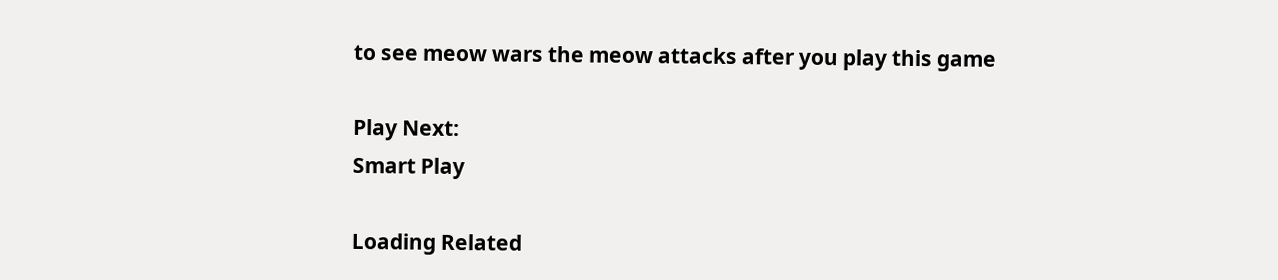to see meow wars the meow attacks after you play this game

Play Next:
Smart Play

Loading Related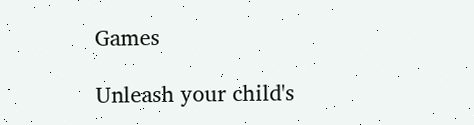Games

Unleash your child's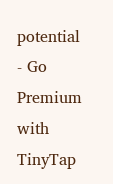potential - Go Premium with TinyTap